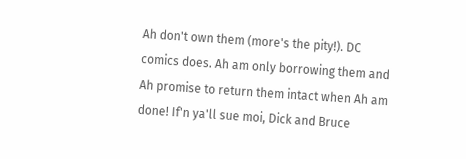Ah don't own them (more's the pity!). DC comics does. Ah am only borrowing them and Ah promise to return them intact when Ah am done! If'n ya'll sue moi, Dick and Bruce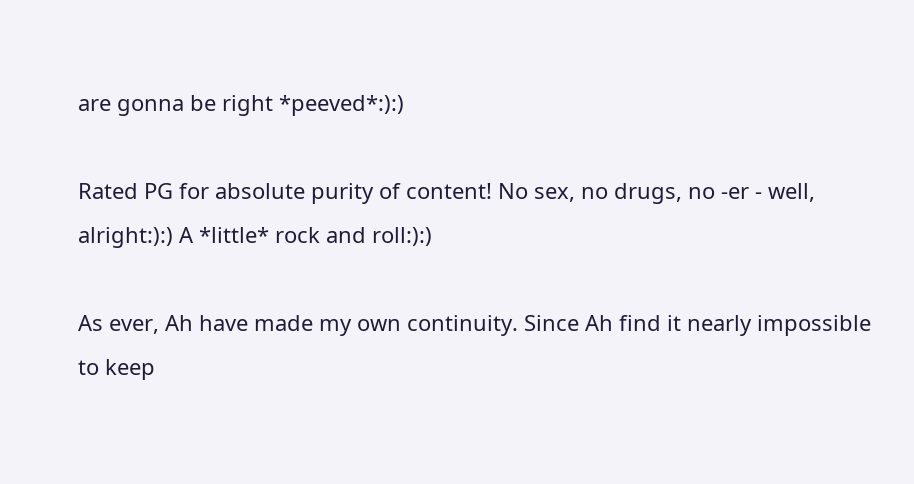are gonna be right *peeved*:):)

Rated PG for absolute purity of content! No sex, no drugs, no -er - well, alright:):) A *little* rock and roll:):)

As ever, Ah have made my own continuity. Since Ah find it nearly impossible to keep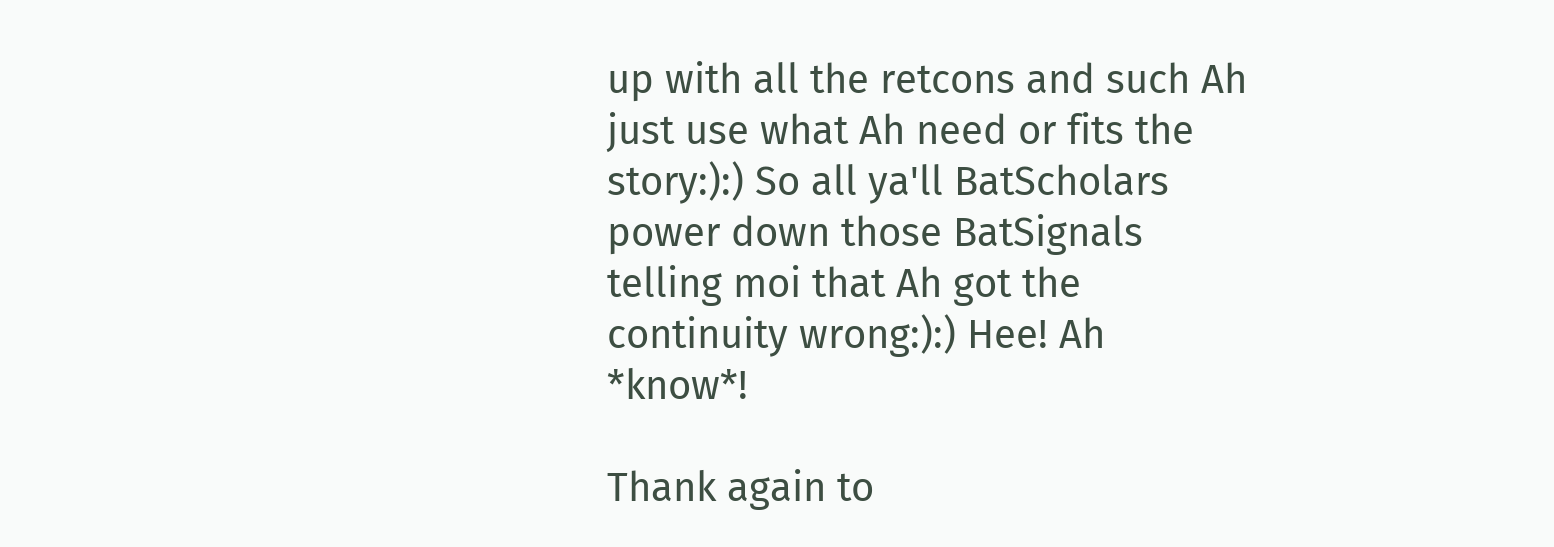up with all the retcons and such Ah just use what Ah need or fits the story:):) So all ya'll BatScholars power down those BatSignals telling moi that Ah got the continuity wrong:):) Hee! Ah *know*!

Thank again to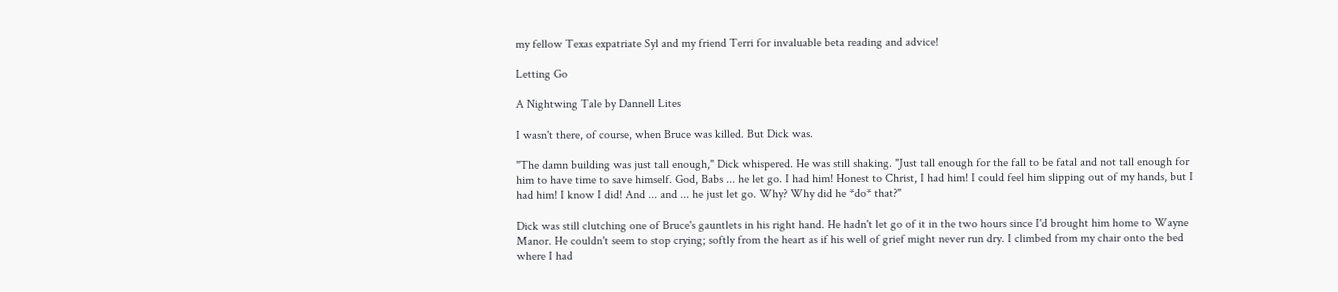my fellow Texas expatriate Syl and my friend Terri for invaluable beta reading and advice!

Letting Go

A Nightwing Tale by Dannell Lites

I wasn't there, of course, when Bruce was killed. But Dick was.

"The damn building was just tall enough," Dick whispered. He was still shaking. "Just tall enough for the fall to be fatal and not tall enough for him to have time to save himself. God, Babs ... he let go. I had him! Honest to Christ, I had him! I could feel him slipping out of my hands, but I had him! I know I did! And ... and ... he just let go. Why? Why did he *do* that?"

Dick was still clutching one of Bruce's gauntlets in his right hand. He hadn't let go of it in the two hours since I'd brought him home to Wayne Manor. He couldn't seem to stop crying; softly from the heart as if his well of grief might never run dry. I climbed from my chair onto the bed where I had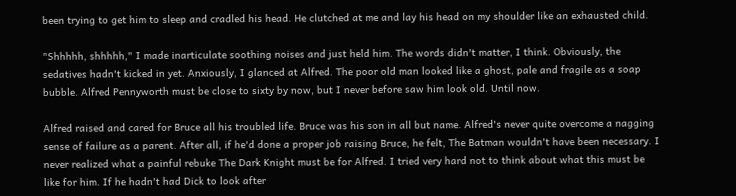been trying to get him to sleep and cradled his head. He clutched at me and lay his head on my shoulder like an exhausted child.

"Shhhhh, shhhhh," I made inarticulate soothing noises and just held him. The words didn't matter, I think. Obviously, the sedatives hadn't kicked in yet. Anxiously, I glanced at Alfred. The poor old man looked like a ghost, pale and fragile as a soap bubble. Alfred Pennyworth must be close to sixty by now, but I never before saw him look old. Until now.

Alfred raised and cared for Bruce all his troubled life. Bruce was his son in all but name. Alfred's never quite overcome a nagging sense of failure as a parent. After all, if he'd done a proper job raising Bruce, he felt, The Batman wouldn't have been necessary. I never realized what a painful rebuke The Dark Knight must be for Alfred. I tried very hard not to think about what this must be like for him. If he hadn't had Dick to look after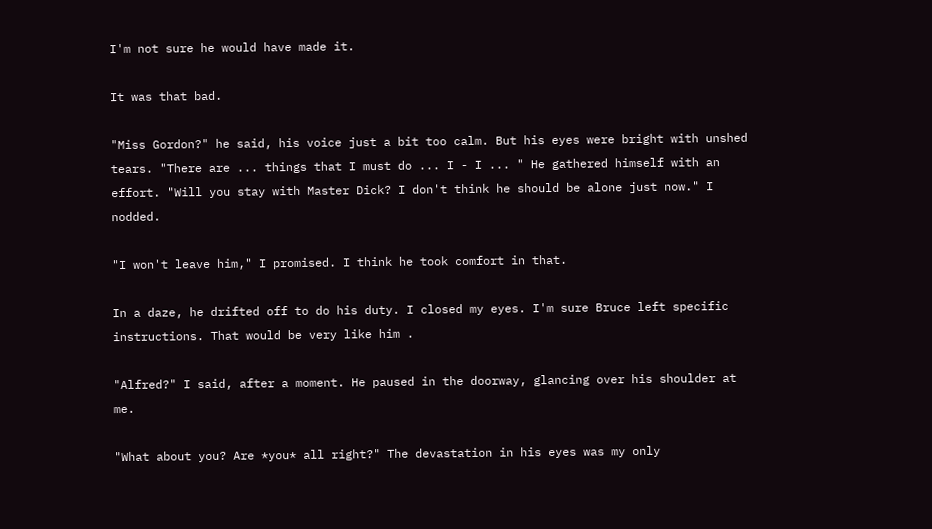I'm not sure he would have made it.

It was that bad.

"Miss Gordon?" he said, his voice just a bit too calm. But his eyes were bright with unshed tears. "There are ... things that I must do ... I - I ... " He gathered himself with an effort. "Will you stay with Master Dick? I don't think he should be alone just now." I nodded.

"I won't leave him," I promised. I think he took comfort in that.

In a daze, he drifted off to do his duty. I closed my eyes. I'm sure Bruce left specific instructions. That would be very like him .

"Alfred?" I said, after a moment. He paused in the doorway, glancing over his shoulder at me.

"What about you? Are *you* all right?" The devastation in his eyes was my only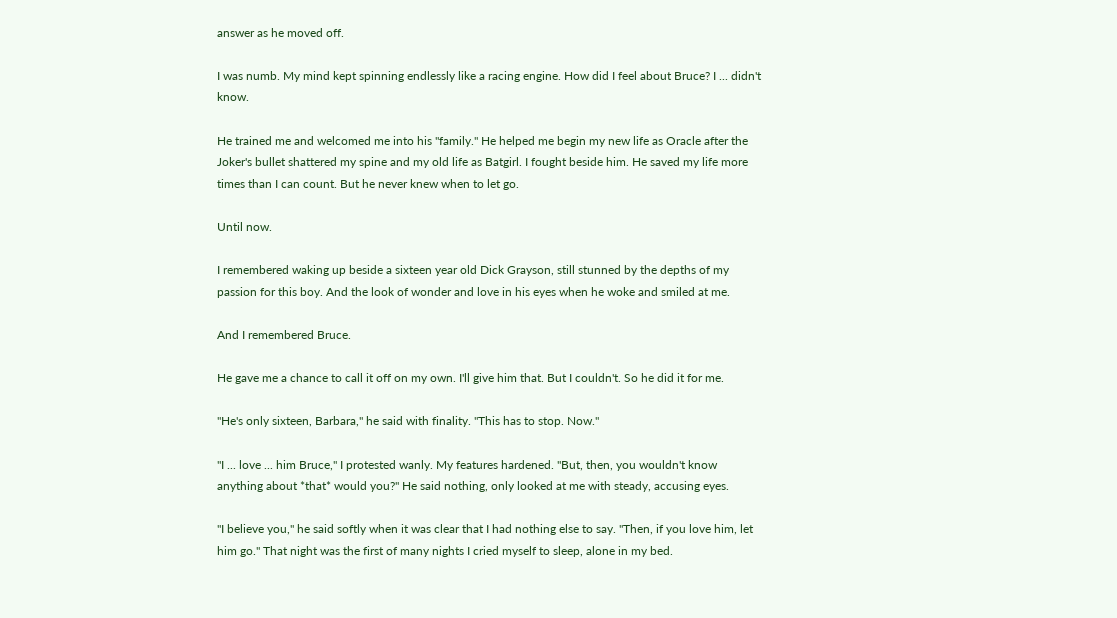answer as he moved off.

I was numb. My mind kept spinning endlessly like a racing engine. How did I feel about Bruce? I ... didn't know.

He trained me and welcomed me into his "family." He helped me begin my new life as Oracle after the Joker's bullet shattered my spine and my old life as Batgirl. I fought beside him. He saved my life more times than I can count. But he never knew when to let go.

Until now.

I remembered waking up beside a sixteen year old Dick Grayson, still stunned by the depths of my passion for this boy. And the look of wonder and love in his eyes when he woke and smiled at me.

And I remembered Bruce.

He gave me a chance to call it off on my own. I'll give him that. But I couldn't. So he did it for me.

"He's only sixteen, Barbara," he said with finality. "This has to stop. Now."

"I ... love ... him Bruce," I protested wanly. My features hardened. "But, then, you wouldn't know anything about *that* would you?" He said nothing, only looked at me with steady, accusing eyes.

"I believe you," he said softly when it was clear that I had nothing else to say. "Then, if you love him, let him go." That night was the first of many nights I cried myself to sleep, alone in my bed.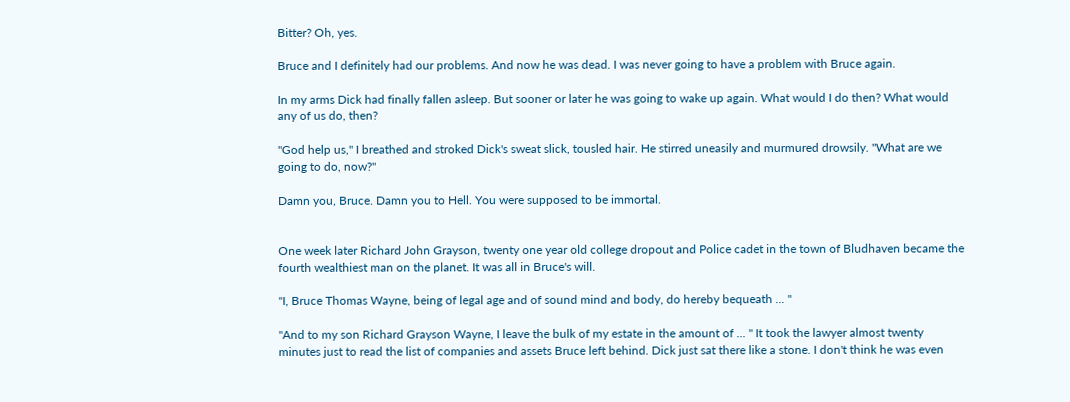Bitter? Oh, yes.

Bruce and I definitely had our problems. And now he was dead. I was never going to have a problem with Bruce again.

In my arms Dick had finally fallen asleep. But sooner or later he was going to wake up again. What would I do then? What would any of us do, then?

"God help us," I breathed and stroked Dick's sweat slick, tousled hair. He stirred uneasily and murmured drowsily. "What are we going to do, now?"

Damn you, Bruce. Damn you to Hell. You were supposed to be immortal.


One week later Richard John Grayson, twenty one year old college dropout and Police cadet in the town of Bludhaven became the fourth wealthiest man on the planet. It was all in Bruce's will.

"I, Bruce Thomas Wayne, being of legal age and of sound mind and body, do hereby bequeath ... "

"And to my son Richard Grayson Wayne, I leave the bulk of my estate in the amount of ... " It took the lawyer almost twenty minutes just to read the list of companies and assets Bruce left behind. Dick just sat there like a stone. I don't think he was even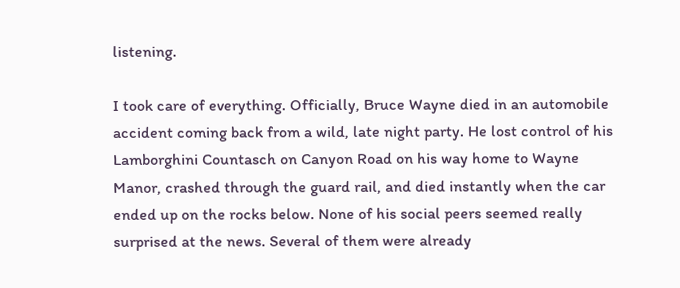listening.

I took care of everything. Officially, Bruce Wayne died in an automobile accident coming back from a wild, late night party. He lost control of his Lamborghini Countasch on Canyon Road on his way home to Wayne Manor, crashed through the guard rail, and died instantly when the car ended up on the rocks below. None of his social peers seemed really surprised at the news. Several of them were already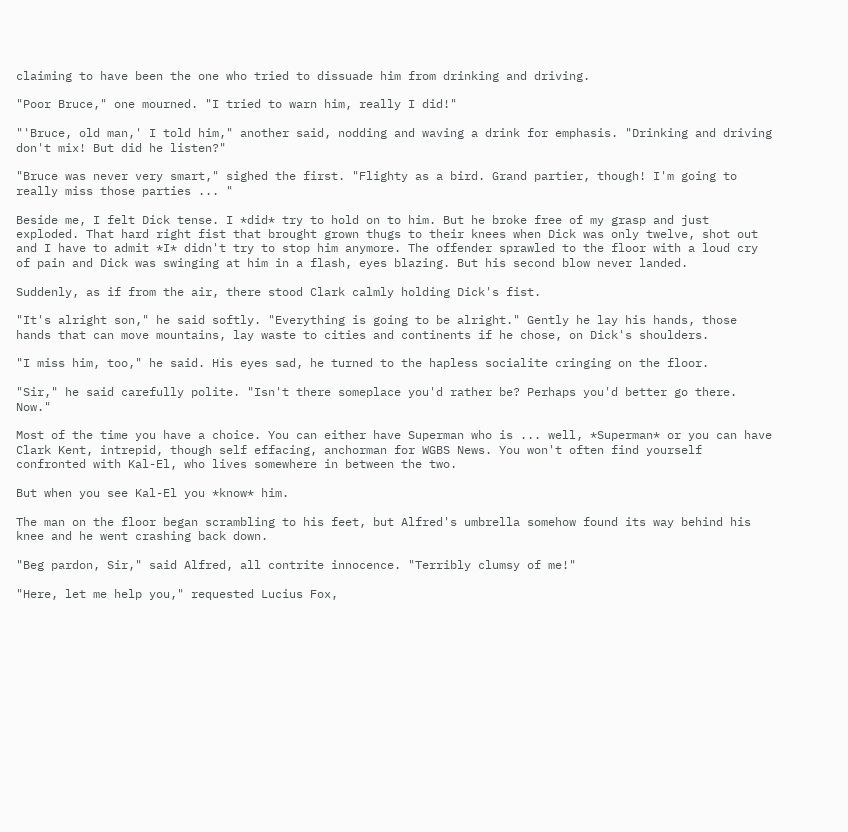claiming to have been the one who tried to dissuade him from drinking and driving.

"Poor Bruce," one mourned. "I tried to warn him, really I did!"

"'Bruce, old man,' I told him," another said, nodding and waving a drink for emphasis. "Drinking and driving don't mix! But did he listen?"

"Bruce was never very smart," sighed the first. "Flighty as a bird. Grand partier, though! I'm going to really miss those parties ... "

Beside me, I felt Dick tense. I *did* try to hold on to him. But he broke free of my grasp and just exploded. That hard right fist that brought grown thugs to their knees when Dick was only twelve, shot out and I have to admit *I* didn't try to stop him anymore. The offender sprawled to the floor with a loud cry of pain and Dick was swinging at him in a flash, eyes blazing. But his second blow never landed.

Suddenly, as if from the air, there stood Clark calmly holding Dick's fist.

"It's alright son," he said softly. "Everything is going to be alright." Gently he lay his hands, those hands that can move mountains, lay waste to cities and continents if he chose, on Dick's shoulders.

"I miss him, too," he said. His eyes sad, he turned to the hapless socialite cringing on the floor.

"Sir," he said carefully polite. "Isn't there someplace you'd rather be? Perhaps you'd better go there. Now."

Most of the time you have a choice. You can either have Superman who is ... well, *Superman* or you can have Clark Kent, intrepid, though self effacing, anchorman for WGBS News. You won't often find yourself confronted with Kal-El, who lives somewhere in between the two.

But when you see Kal-El you *know* him.

The man on the floor began scrambling to his feet, but Alfred's umbrella somehow found its way behind his knee and he went crashing back down.

"Beg pardon, Sir," said Alfred, all contrite innocence. "Terribly clumsy of me!"

"Here, let me help you," requested Lucius Fox,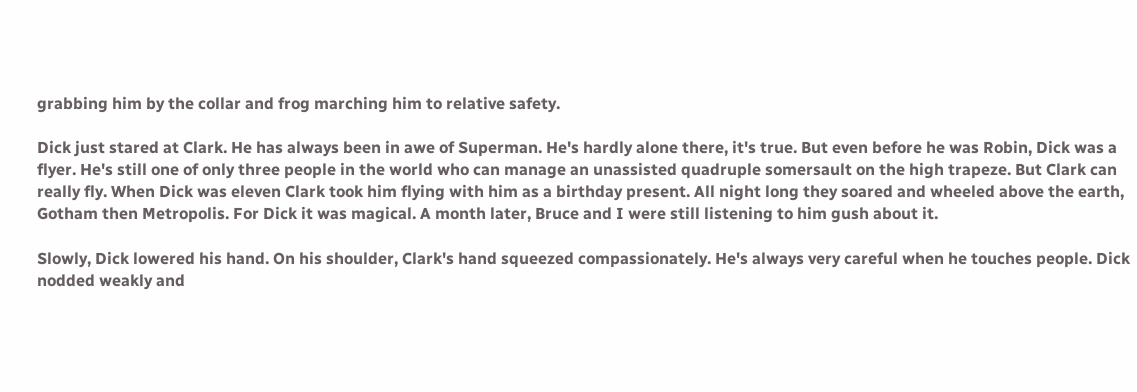grabbing him by the collar and frog marching him to relative safety.

Dick just stared at Clark. He has always been in awe of Superman. He's hardly alone there, it's true. But even before he was Robin, Dick was a flyer. He's still one of only three people in the world who can manage an unassisted quadruple somersault on the high trapeze. But Clark can really fly. When Dick was eleven Clark took him flying with him as a birthday present. All night long they soared and wheeled above the earth, Gotham then Metropolis. For Dick it was magical. A month later, Bruce and I were still listening to him gush about it.

Slowly, Dick lowered his hand. On his shoulder, Clark's hand squeezed compassionately. He's always very careful when he touches people. Dick nodded weakly and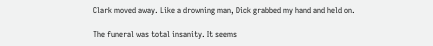Clark moved away. Like a drowning man, Dick grabbed my hand and held on.

The funeral was total insanity. It seems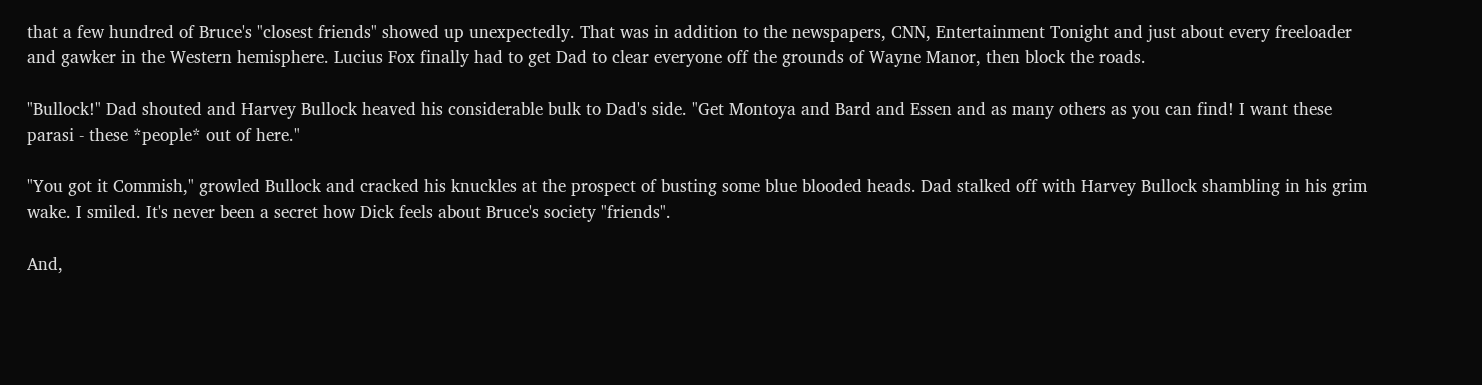that a few hundred of Bruce's "closest friends" showed up unexpectedly. That was in addition to the newspapers, CNN, Entertainment Tonight and just about every freeloader and gawker in the Western hemisphere. Lucius Fox finally had to get Dad to clear everyone off the grounds of Wayne Manor, then block the roads.

"Bullock!" Dad shouted and Harvey Bullock heaved his considerable bulk to Dad's side. "Get Montoya and Bard and Essen and as many others as you can find! I want these parasi - these *people* out of here."

"You got it Commish," growled Bullock and cracked his knuckles at the prospect of busting some blue blooded heads. Dad stalked off with Harvey Bullock shambling in his grim wake. I smiled. It's never been a secret how Dick feels about Bruce's society "friends".

And,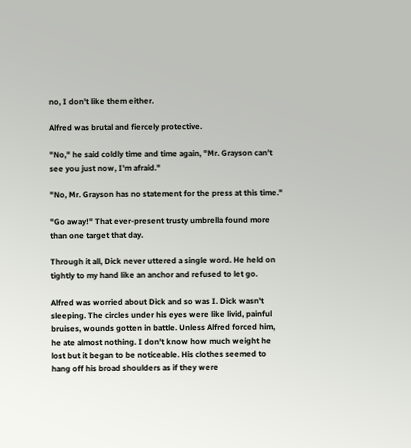no, I don't like them either.

Alfred was brutal and fiercely protective.

"No," he said coldly time and time again, "Mr. Grayson can't see you just now, I'm afraid."

"No, Mr. Grayson has no statement for the press at this time."

"Go away!" That ever-present trusty umbrella found more than one target that day.

Through it all, Dick never uttered a single word. He held on tightly to my hand like an anchor and refused to let go.

Alfred was worried about Dick and so was I. Dick wasn't sleeping. The circles under his eyes were like livid, painful bruises, wounds gotten in battle. Unless Alfred forced him, he ate almost nothing. I don't know how much weight he lost but it began to be noticeable. His clothes seemed to hang off his broad shoulders as if they were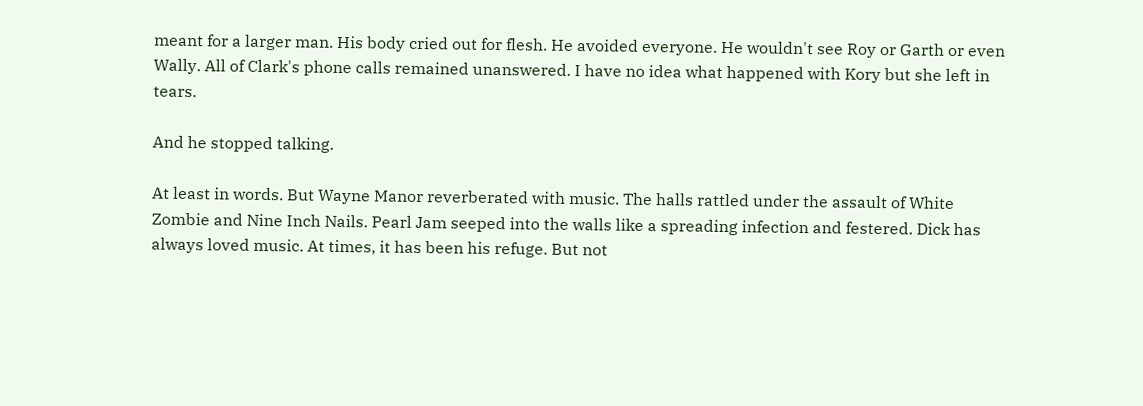meant for a larger man. His body cried out for flesh. He avoided everyone. He wouldn't see Roy or Garth or even Wally. All of Clark's phone calls remained unanswered. I have no idea what happened with Kory but she left in tears.

And he stopped talking.

At least in words. But Wayne Manor reverberated with music. The halls rattled under the assault of White Zombie and Nine Inch Nails. Pearl Jam seeped into the walls like a spreading infection and festered. Dick has always loved music. At times, it has been his refuge. But not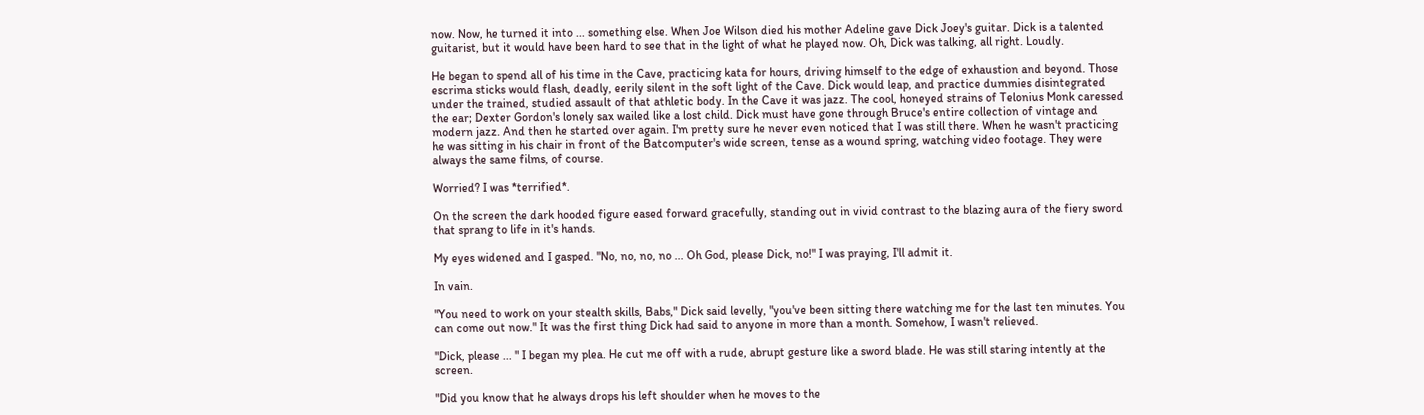now. Now, he turned it into ... something else. When Joe Wilson died his mother Adeline gave Dick Joey's guitar. Dick is a talented guitarist, but it would have been hard to see that in the light of what he played now. Oh, Dick was talking, all right. Loudly.

He began to spend all of his time in the Cave, practicing kata for hours, driving himself to the edge of exhaustion and beyond. Those escrima sticks would flash, deadly, eerily silent in the soft light of the Cave. Dick would leap, and practice dummies disintegrated under the trained, studied assault of that athletic body. In the Cave it was jazz. The cool, honeyed strains of Telonius Monk caressed the ear; Dexter Gordon's lonely sax wailed like a lost child. Dick must have gone through Bruce's entire collection of vintage and modern jazz. And then he started over again. I'm pretty sure he never even noticed that I was still there. When he wasn't practicing he was sitting in his chair in front of the Batcomputer's wide screen, tense as a wound spring, watching video footage. They were always the same films, of course.

Worried? I was *terrified*.

On the screen the dark hooded figure eased forward gracefully, standing out in vivid contrast to the blazing aura of the fiery sword that sprang to life in it's hands.

My eyes widened and I gasped. "No, no, no, no ... Oh God, please Dick, no!" I was praying, I'll admit it.

In vain.

"You need to work on your stealth skills, Babs," Dick said levelly, "you've been sitting there watching me for the last ten minutes. You can come out now." It was the first thing Dick had said to anyone in more than a month. Somehow, I wasn't relieved.

"Dick, please ... " I began my plea. He cut me off with a rude, abrupt gesture like a sword blade. He was still staring intently at the screen.

"Did you know that he always drops his left shoulder when he moves to the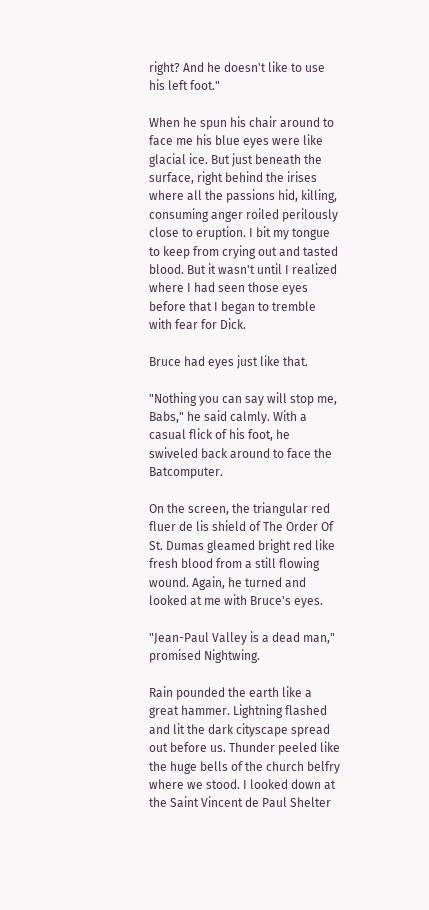right? And he doesn't like to use his left foot."

When he spun his chair around to face me his blue eyes were like glacial ice. But just beneath the surface, right behind the irises where all the passions hid, killing, consuming anger roiled perilously close to eruption. I bit my tongue to keep from crying out and tasted blood. But it wasn't until I realized where I had seen those eyes before that I began to tremble with fear for Dick.

Bruce had eyes just like that.

"Nothing you can say will stop me, Babs," he said calmly. With a casual flick of his foot, he swiveled back around to face the Batcomputer.

On the screen, the triangular red fluer de lis shield of The Order Of St. Dumas gleamed bright red like fresh blood from a still flowing wound. Again, he turned and looked at me with Bruce's eyes.

"Jean-Paul Valley is a dead man," promised Nightwing.

Rain pounded the earth like a great hammer. Lightning flashed and lit the dark cityscape spread out before us. Thunder peeled like the huge bells of the church belfry where we stood. I looked down at the Saint Vincent de Paul Shelter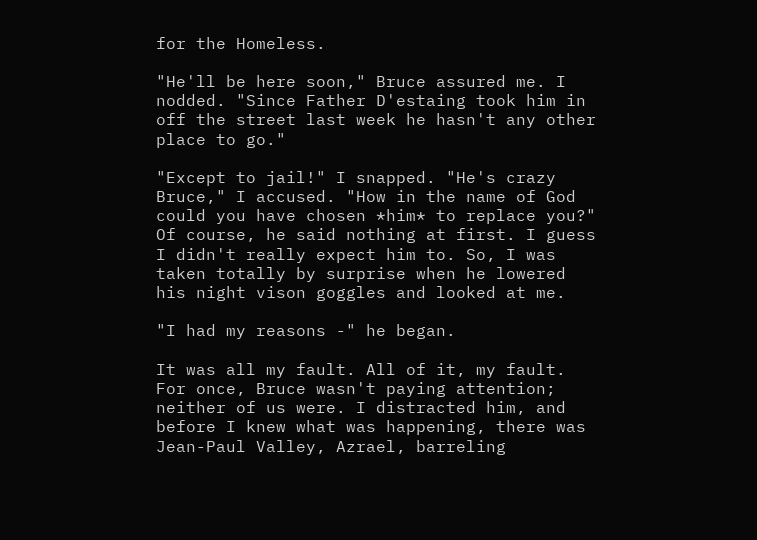for the Homeless.

"He'll be here soon," Bruce assured me. I nodded. "Since Father D'estaing took him in off the street last week he hasn't any other place to go."

"Except to jail!" I snapped. "He's crazy Bruce," I accused. "How in the name of God could you have chosen *him* to replace you?" Of course, he said nothing at first. I guess I didn't really expect him to. So, I was taken totally by surprise when he lowered his night vison goggles and looked at me.

"I had my reasons -" he began.

It was all my fault. All of it, my fault. For once, Bruce wasn't paying attention; neither of us were. I distracted him, and before I knew what was happening, there was Jean-Paul Valley, Azrael, barreling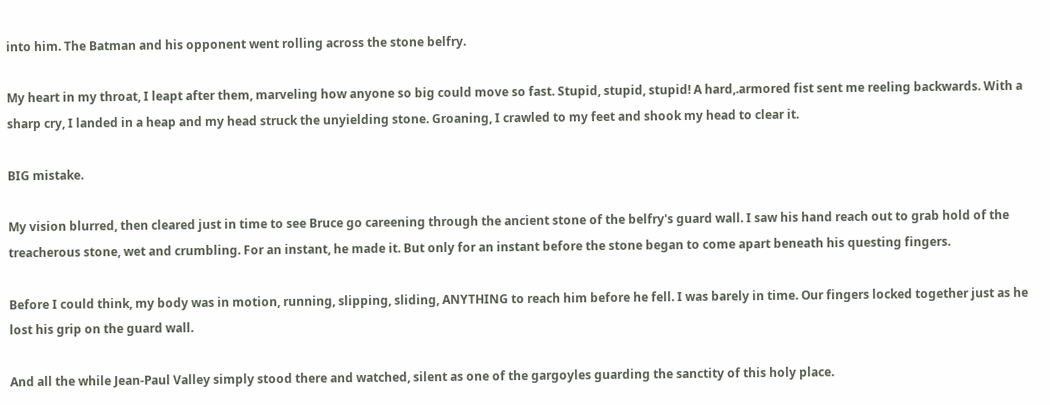into him. The Batman and his opponent went rolling across the stone belfry.

My heart in my throat, I leapt after them, marveling how anyone so big could move so fast. Stupid, stupid, stupid! A hard,.armored fist sent me reeling backwards. With a sharp cry, I landed in a heap and my head struck the unyielding stone. Groaning, I crawled to my feet and shook my head to clear it.

BIG mistake.

My vision blurred, then cleared just in time to see Bruce go careening through the ancient stone of the belfry's guard wall. I saw his hand reach out to grab hold of the treacherous stone, wet and crumbling. For an instant, he made it. But only for an instant before the stone began to come apart beneath his questing fingers.

Before I could think, my body was in motion, running, slipping, sliding, ANYTHING to reach him before he fell. I was barely in time. Our fingers locked together just as he lost his grip on the guard wall.

And all the while Jean-Paul Valley simply stood there and watched, silent as one of the gargoyles guarding the sanctity of this holy place.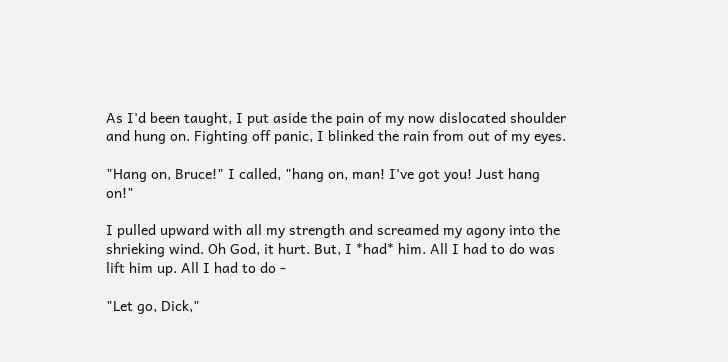As I'd been taught, I put aside the pain of my now dislocated shoulder and hung on. Fighting off panic, I blinked the rain from out of my eyes.

"Hang on, Bruce!" I called, "hang on, man! I've got you! Just hang on!"

I pulled upward with all my strength and screamed my agony into the shrieking wind. Oh God, it hurt. But, I *had* him. All I had to do was lift him up. All I had to do -

"Let go, Dick,"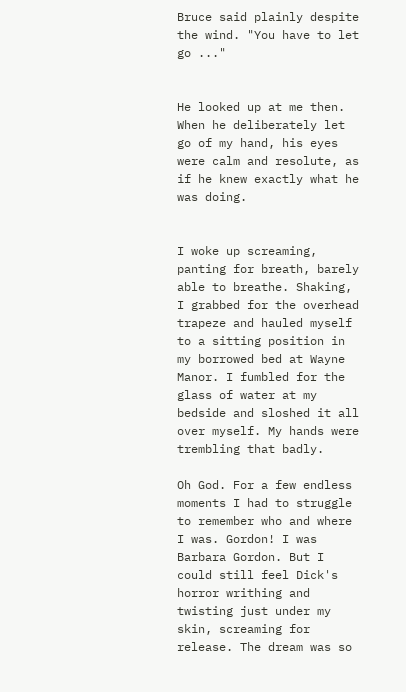Bruce said plainly despite the wind. "You have to let go ..."


He looked up at me then. When he deliberately let go of my hand, his eyes were calm and resolute, as if he knew exactly what he was doing.


I woke up screaming, panting for breath, barely able to breathe. Shaking, I grabbed for the overhead trapeze and hauled myself to a sitting position in my borrowed bed at Wayne Manor. I fumbled for the glass of water at my bedside and sloshed it all over myself. My hands were trembling that badly.

Oh God. For a few endless moments I had to struggle to remember who and where I was. Gordon! I was Barbara Gordon. But I could still feel Dick's horror writhing and twisting just under my skin, screaming for release. The dream was so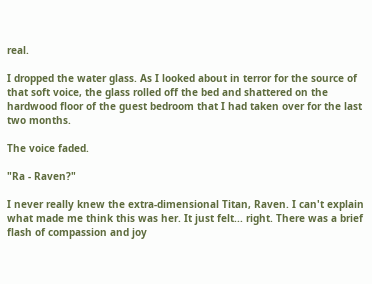real.

I dropped the water glass. As I looked about in terror for the source of that soft voice, the glass rolled off the bed and shattered on the hardwood floor of the guest bedroom that I had taken over for the last two months.

The voice faded.

"Ra - Raven?"

I never really knew the extra-dimensional Titan, Raven. I can't explain what made me think this was her. It just felt... right. There was a brief flash of compassion and joy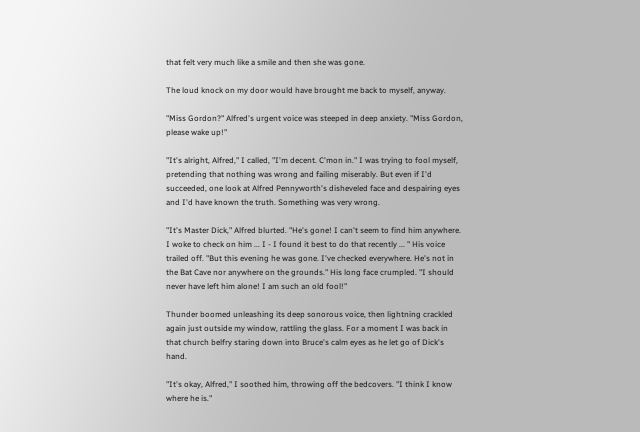that felt very much like a smile and then she was gone.

The loud knock on my door would have brought me back to myself, anyway.

"Miss Gordon?" Alfred's urgent voice was steeped in deep anxiety. "Miss Gordon, please wake up!"

"It's alright, Alfred," I called, "I'm decent. C'mon in." I was trying to fool myself, pretending that nothing was wrong and failing miserably. But even if I'd succeeded, one look at Alfred Pennyworth's disheveled face and despairing eyes and I'd have known the truth. Something was very wrong.

"It's Master Dick," Alfred blurted. "He's gone! I can't seem to find him anywhere. I woke to check on him ... I - I found it best to do that recently ... " His voice trailed off. "But this evening he was gone. I've checked everywhere. He's not in the Bat Cave nor anywhere on the grounds." His long face crumpled. "I should never have left him alone! I am such an old fool!"

Thunder boomed unleashing its deep sonorous voice, then lightning crackled again just outside my window, rattling the glass. For a moment I was back in that church belfry staring down into Bruce's calm eyes as he let go of Dick's hand.

"It's okay, Alfred," I soothed him, throwing off the bedcovers. "I think I know where he is."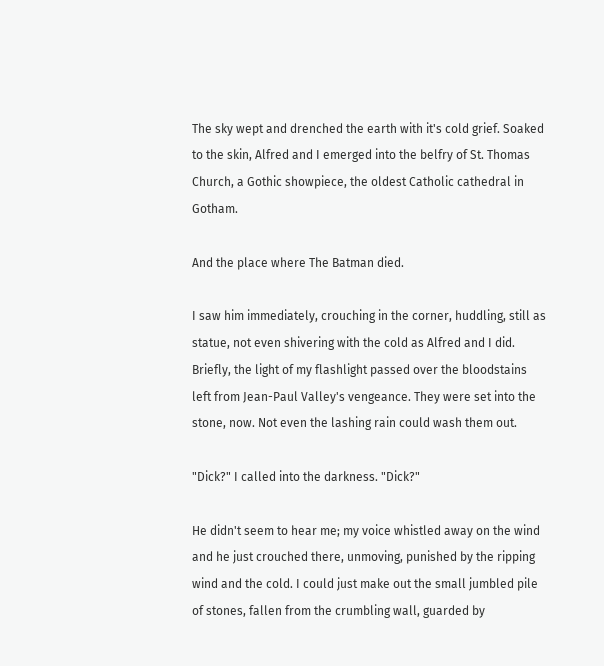The sky wept and drenched the earth with it's cold grief. Soaked to the skin, Alfred and I emerged into the belfry of St. Thomas Church, a Gothic showpiece, the oldest Catholic cathedral in Gotham.

And the place where The Batman died.

I saw him immediately, crouching in the corner, huddling, still as statue, not even shivering with the cold as Alfred and I did. Briefly, the light of my flashlight passed over the bloodstains left from Jean-Paul Valley's vengeance. They were set into the stone, now. Not even the lashing rain could wash them out.

"Dick?" I called into the darkness. "Dick?"

He didn't seem to hear me; my voice whistled away on the wind and he just crouched there, unmoving, punished by the ripping wind and the cold. I could just make out the small jumbled pile of stones, fallen from the crumbling wall, guarded by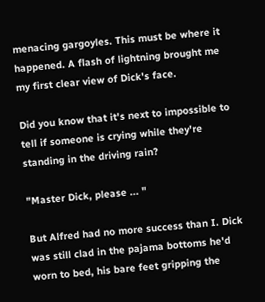menacing gargoyles. This must be where it happened. A flash of lightning brought me my first clear view of Dick's face.

Did you know that it's next to impossible to tell if someone is crying while they're standing in the driving rain?

"Master Dick, please ... "

But Alfred had no more success than I. Dick was still clad in the pajama bottoms he'd worn to bed, his bare feet gripping the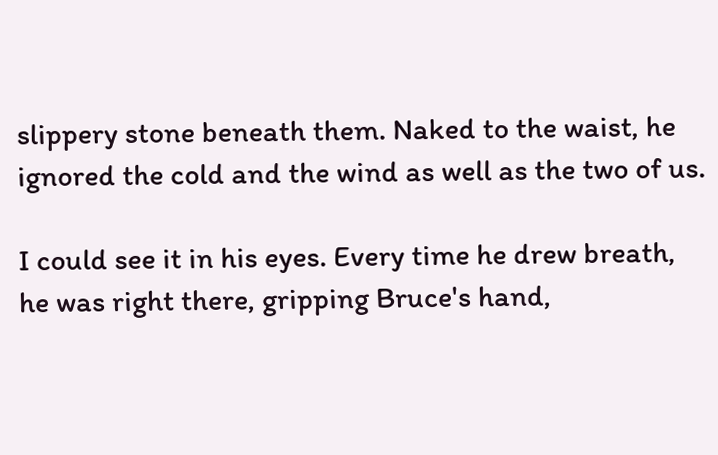slippery stone beneath them. Naked to the waist, he ignored the cold and the wind as well as the two of us.

I could see it in his eyes. Every time he drew breath, he was right there, gripping Bruce's hand,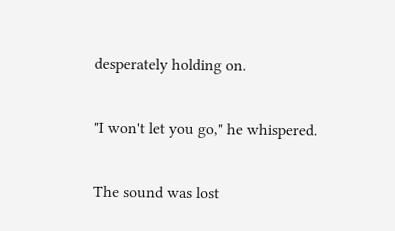desperately holding on.

"I won't let you go," he whispered.

The sound was lost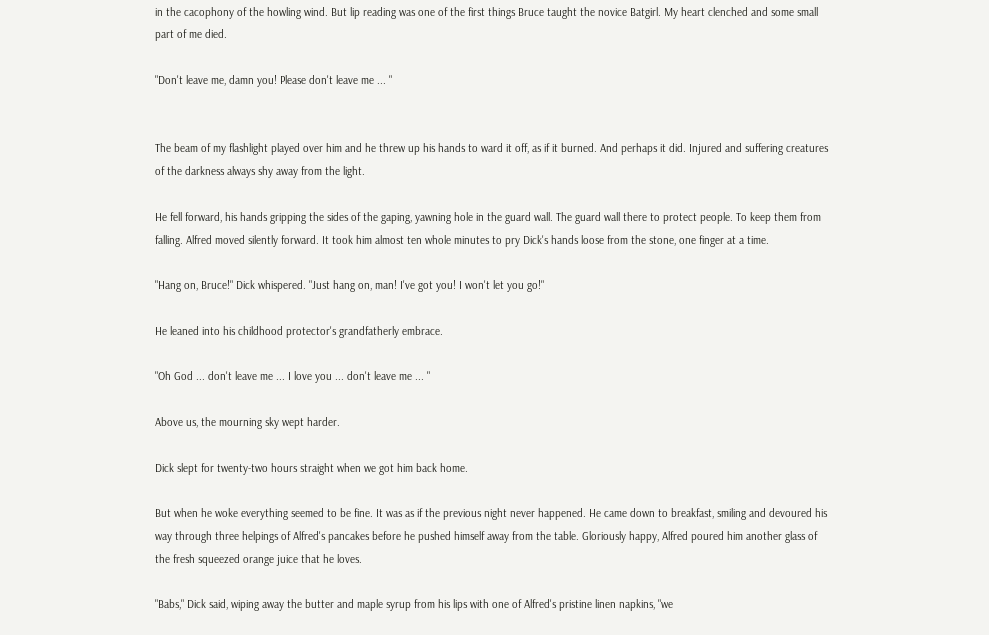in the cacophony of the howling wind. But lip reading was one of the first things Bruce taught the novice Batgirl. My heart clenched and some small part of me died.

"Don't leave me, damn you! Please don't leave me ... "


The beam of my flashlight played over him and he threw up his hands to ward it off, as if it burned. And perhaps it did. Injured and suffering creatures of the darkness always shy away from the light.

He fell forward, his hands gripping the sides of the gaping, yawning hole in the guard wall. The guard wall there to protect people. To keep them from falling. Alfred moved silently forward. It took him almost ten whole minutes to pry Dick's hands loose from the stone, one finger at a time.

"Hang on, Bruce!" Dick whispered. "Just hang on, man! I've got you! I won't let you go!"

He leaned into his childhood protector's grandfatherly embrace.

"Oh God ... don't leave me ... I love you ... don't leave me ... "

Above us, the mourning sky wept harder.

Dick slept for twenty-two hours straight when we got him back home.

But when he woke everything seemed to be fine. It was as if the previous night never happened. He came down to breakfast, smiling and devoured his way through three helpings of Alfred's pancakes before he pushed himself away from the table. Gloriously happy, Alfred poured him another glass of the fresh squeezed orange juice that he loves.

"Babs," Dick said, wiping away the butter and maple syrup from his lips with one of Alfred's pristine linen napkins, "we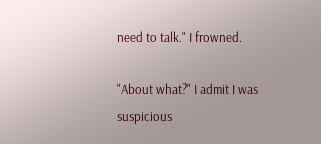need to talk." I frowned.

"About what?" I admit I was suspicious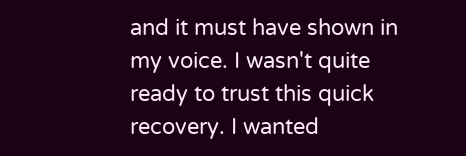and it must have shown in my voice. I wasn't quite ready to trust this quick recovery. I wanted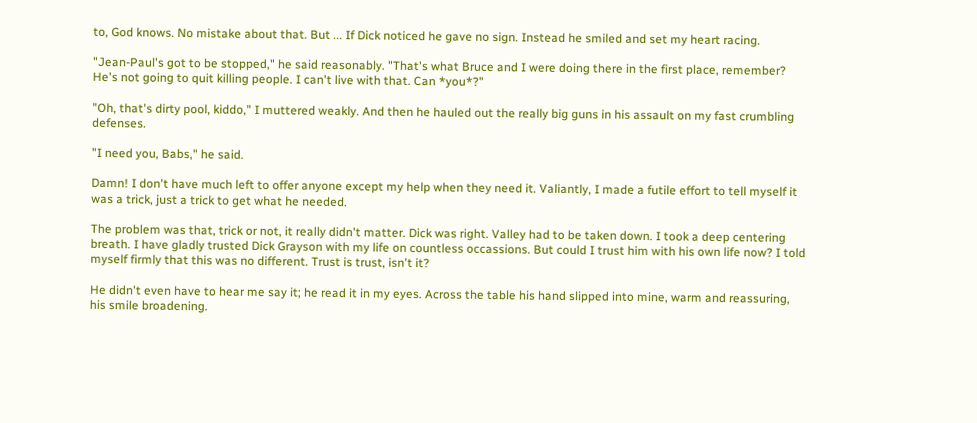to, God knows. No mistake about that. But ... If Dick noticed he gave no sign. Instead he smiled and set my heart racing.

"Jean-Paul's got to be stopped," he said reasonably. "That's what Bruce and I were doing there in the first place, remember? He's not going to quit killing people. I can't live with that. Can *you*?"

"Oh, that's dirty pool, kiddo," I muttered weakly. And then he hauled out the really big guns in his assault on my fast crumbling defenses.

"I need you, Babs," he said.

Damn! I don't have much left to offer anyone except my help when they need it. Valiantly, I made a futile effort to tell myself it was a trick, just a trick to get what he needed.

The problem was that, trick or not, it really didn't matter. Dick was right. Valley had to be taken down. I took a deep centering breath. I have gladly trusted Dick Grayson with my life on countless occassions. But could I trust him with his own life now? I told myself firmly that this was no different. Trust is trust, isn't it?

He didn't even have to hear me say it; he read it in my eyes. Across the table his hand slipped into mine, warm and reassuring, his smile broadening.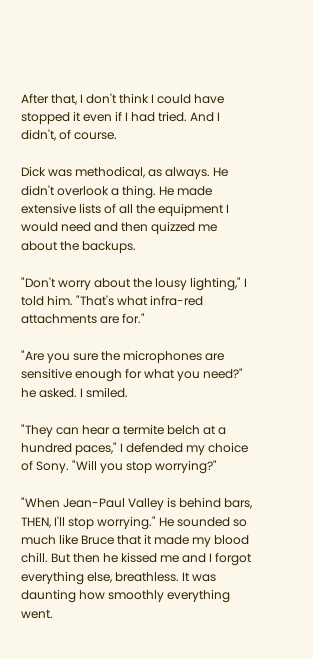After that, I don't think I could have stopped it even if I had tried. And I didn't, of course.

Dick was methodical, as always. He didn't overlook a thing. He made extensive lists of all the equipment I would need and then quizzed me about the backups.

"Don't worry about the lousy lighting," I told him. "That's what infra-red attachments are for."

"Are you sure the microphones are sensitive enough for what you need?" he asked. I smiled.

"They can hear a termite belch at a hundred paces," I defended my choice of Sony. "Will you stop worrying?"

"When Jean-Paul Valley is behind bars, THEN, I'll stop worrying." He sounded so much like Bruce that it made my blood chill. But then he kissed me and I forgot everything else, breathless. It was daunting how smoothly everything went.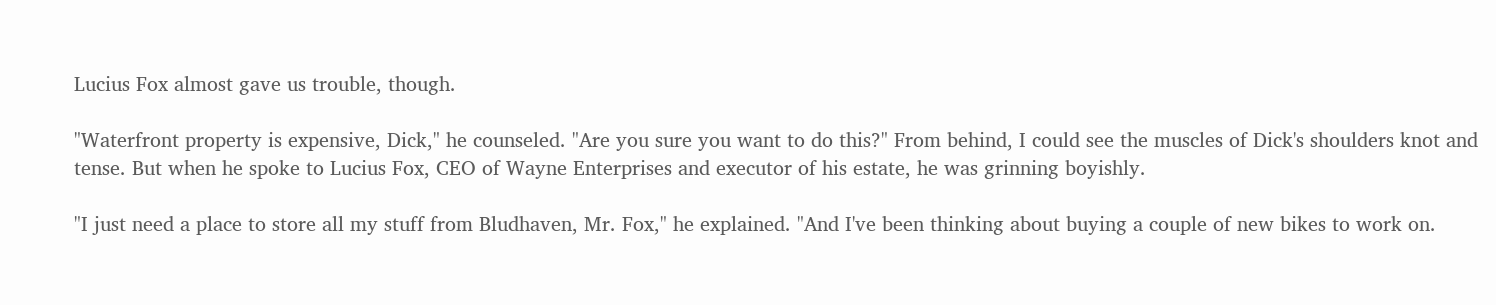Lucius Fox almost gave us trouble, though.

"Waterfront property is expensive, Dick," he counseled. "Are you sure you want to do this?" From behind, I could see the muscles of Dick's shoulders knot and tense. But when he spoke to Lucius Fox, CEO of Wayne Enterprises and executor of his estate, he was grinning boyishly.

"I just need a place to store all my stuff from Bludhaven, Mr. Fox," he explained. "And I've been thinking about buying a couple of new bikes to work on.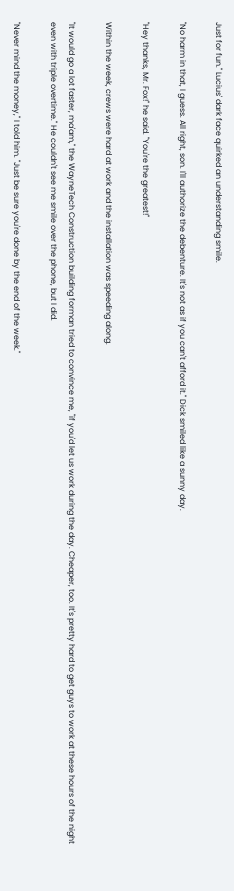Just for fun." Lucius' dark face quirked an understanding smile.

"No harm in that, I guess. All right, son. I'll authorize the debenture. It's not as if you can't afford it." Dick smiled like a sunny day.

"Hey thanks, Mr. Fox!" he said. "You're the greatest!"

Within the week, crews were hard at work and the installation was speeding along.

"It would go a lot faster, ma'am," the WayneTech Construction building forman tried to convince me, "if you'd let us work during the day. Cheaper, too. It's pretty hard to get guys to work at these hours of the night even with triple overtime." He couldn't see me smile over the phone, but I did.

"Never mind the money," I told him. "Just be sure you're done by the end of the week."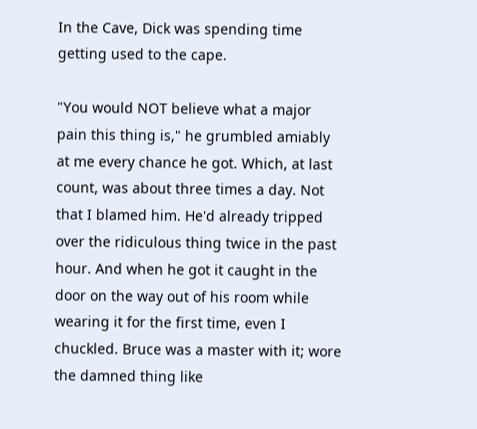In the Cave, Dick was spending time getting used to the cape.

"You would NOT believe what a major pain this thing is," he grumbled amiably at me every chance he got. Which, at last count, was about three times a day. Not that I blamed him. He'd already tripped over the ridiculous thing twice in the past hour. And when he got it caught in the door on the way out of his room while wearing it for the first time, even I chuckled. Bruce was a master with it; wore the damned thing like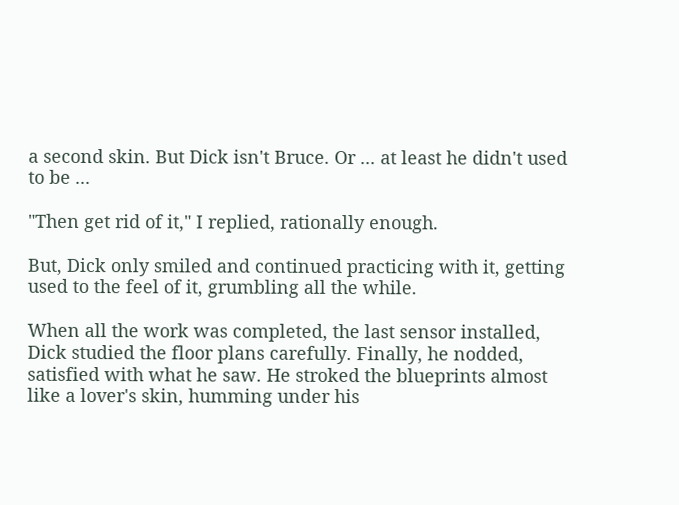a second skin. But Dick isn't Bruce. Or ... at least he didn't used to be ...

"Then get rid of it," I replied, rationally enough.

But, Dick only smiled and continued practicing with it, getting used to the feel of it, grumbling all the while.

When all the work was completed, the last sensor installed, Dick studied the floor plans carefully. Finally, he nodded, satisfied with what he saw. He stroked the blueprints almost like a lover's skin, humming under his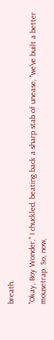breath.

"Okay, Boy Wonder," I chuckled, beating back a sharp stab of unease, "we've built a better mousetrap. So, now,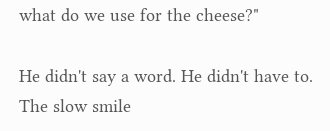what do we use for the cheese?"

He didn't say a word. He didn't have to. The slow smile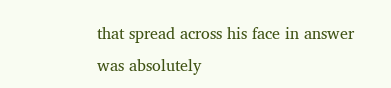that spread across his face in answer was absolutely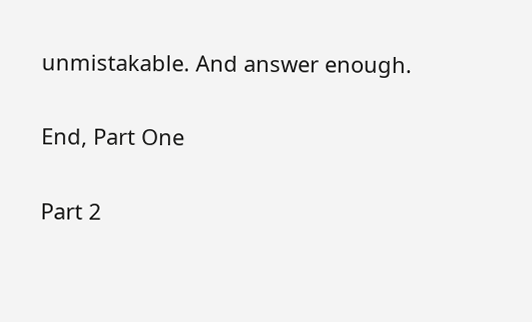unmistakable. And answer enough.

End, Part One

Part 2